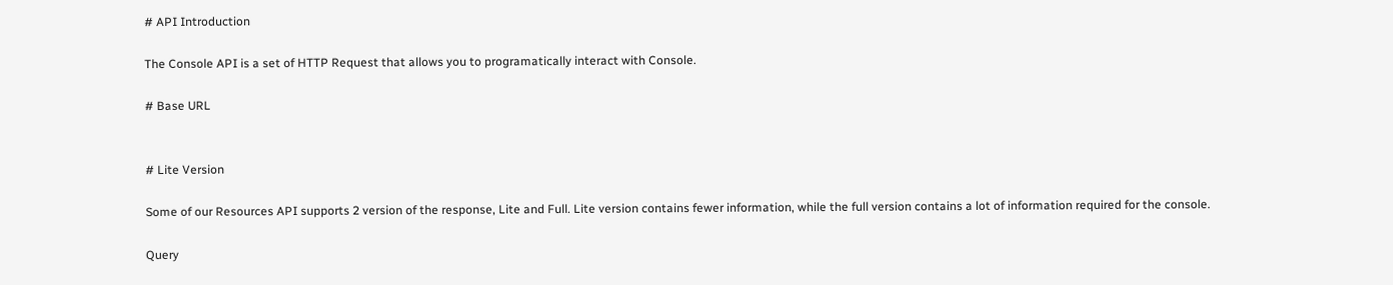# API Introduction

The Console API is a set of HTTP Request that allows you to programatically interact with Console.

# Base URL


# Lite Version

Some of our Resources API supports 2 version of the response, Lite and Full. Lite version contains fewer information, while the full version contains a lot of information required for the console.

Query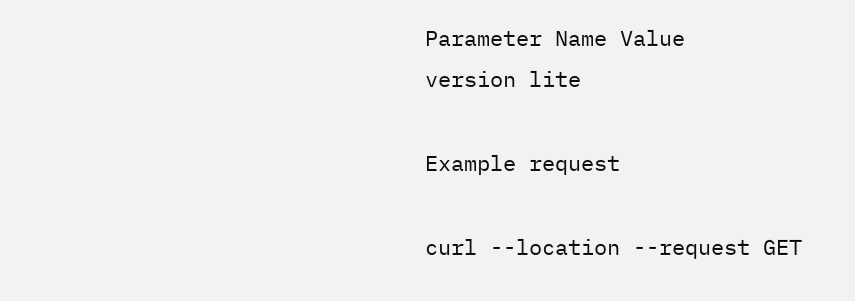Parameter Name Value
version lite

Example request

curl --location --request GET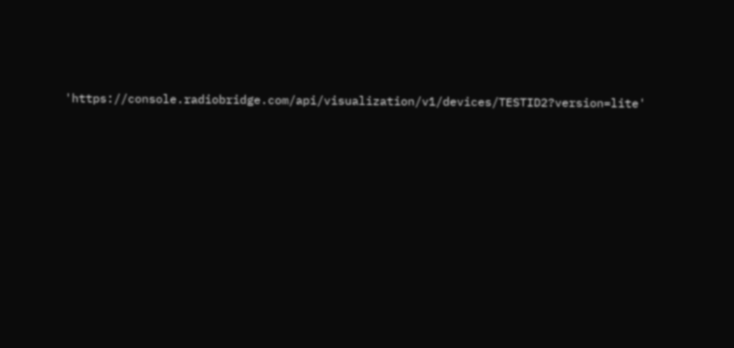'https://console.radiobridge.com/api/visualization/v1/devices/TESTID2?version=lite'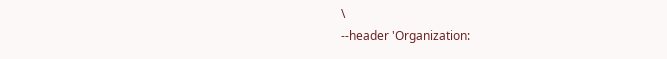\
--header 'Organization: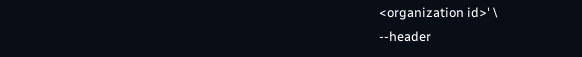<organization id>' \
--header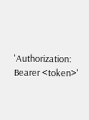'Authorization: Bearer <token>'